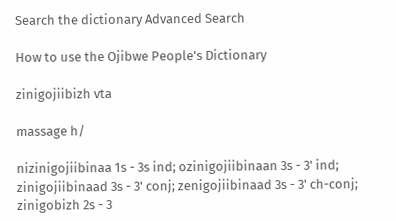Search the dictionary Advanced Search

How to use the Ojibwe People's Dictionary

zinigojiibizh vta

massage h/

nizinigojiibinaa 1s - 3s ind; ozinigojiibinaan 3s - 3' ind; zinigojiibinaad 3s - 3' conj; zenigojiibinaad 3s - 3' ch-conj; zinigobizh 2s - 3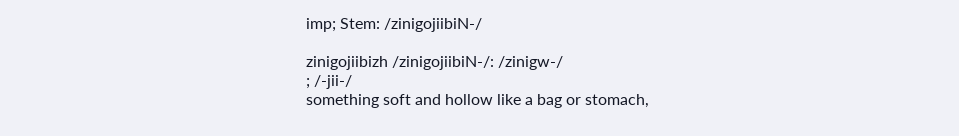imp; Stem: /zinigojiibiN-/

zinigojiibizh /zinigojiibiN-/: /zinigw-/
; /-jii-/
something soft and hollow like a bag or stomach,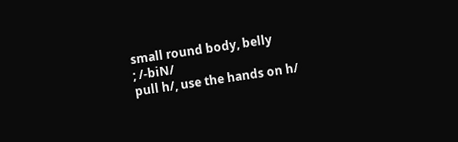small round body, belly
; /-biN/
pull h/, use the hands on h/